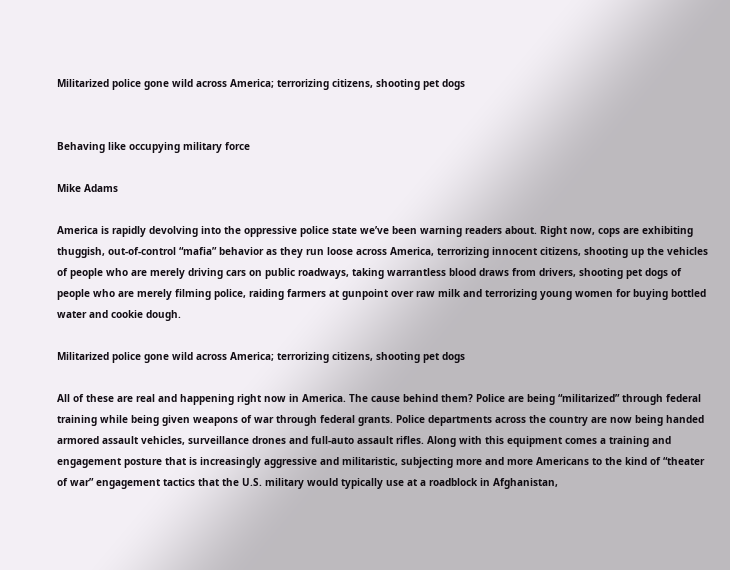Militarized police gone wild across America; terrorizing citizens, shooting pet dogs


Behaving like occupying military force

Mike Adams

America is rapidly devolving into the oppressive police state we’ve been warning readers about. Right now, cops are exhibiting thuggish, out-of-control “mafia” behavior as they run loose across America, terrorizing innocent citizens, shooting up the vehicles of people who are merely driving cars on public roadways, taking warrantless blood draws from drivers, shooting pet dogs of people who are merely filming police, raiding farmers at gunpoint over raw milk and terrorizing young women for buying bottled water and cookie dough.

Militarized police gone wild across America; terrorizing citizens, shooting pet dogs

All of these are real and happening right now in America. The cause behind them? Police are being “militarized” through federal training while being given weapons of war through federal grants. Police departments across the country are now being handed armored assault vehicles, surveillance drones and full-auto assault rifles. Along with this equipment comes a training and engagement posture that is increasingly aggressive and militaristic, subjecting more and more Americans to the kind of “theater of war” engagement tactics that the U.S. military would typically use at a roadblock in Afghanistan,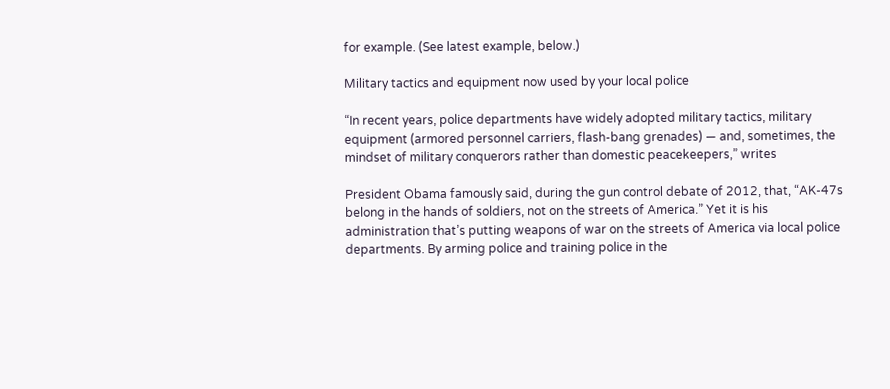for example. (See latest example, below.)

Military tactics and equipment now used by your local police

“In recent years, police departments have widely adopted military tactics, military equipment (armored personnel carriers, flash-bang grenades) — and, sometimes, the mindset of military conquerors rather than domestic peacekeepers,” writes

President Obama famously said, during the gun control debate of 2012, that, “AK-47s belong in the hands of soldiers, not on the streets of America.” Yet it is his administration that’s putting weapons of war on the streets of America via local police departments. By arming police and training police in the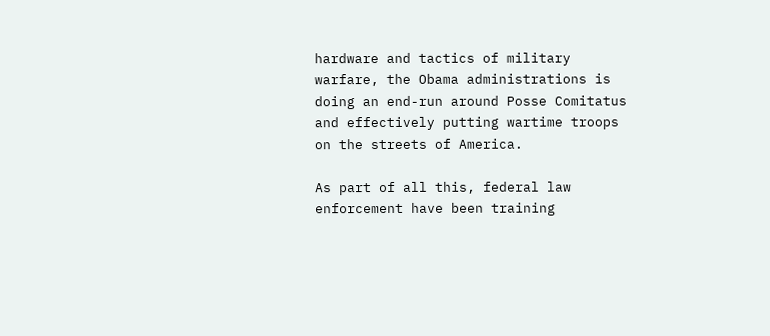hardware and tactics of military warfare, the Obama administrations is doing an end-run around Posse Comitatus and effectively putting wartime troops on the streets of America.

As part of all this, federal law enforcement have been training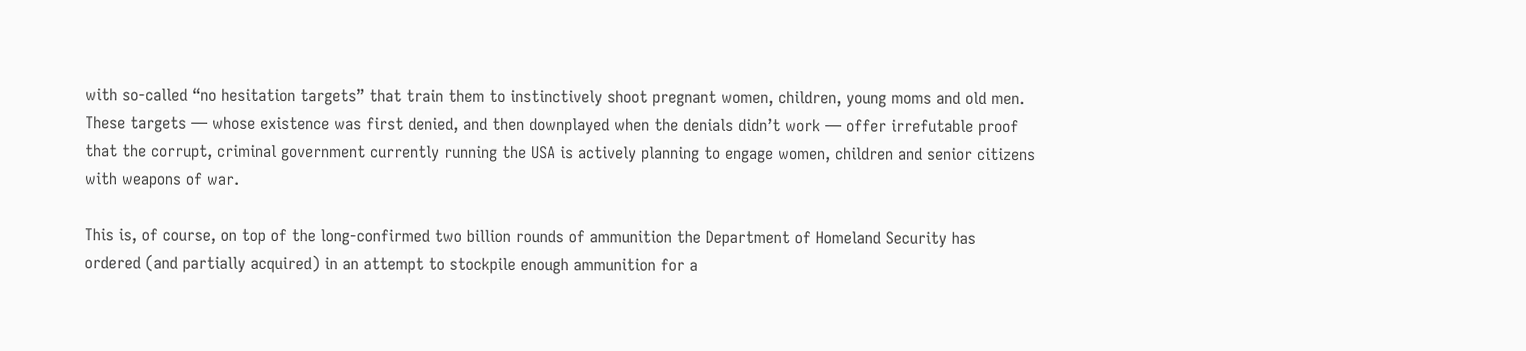with so-called “no hesitation targets” that train them to instinctively shoot pregnant women, children, young moms and old men. These targets — whose existence was first denied, and then downplayed when the denials didn’t work — offer irrefutable proof that the corrupt, criminal government currently running the USA is actively planning to engage women, children and senior citizens with weapons of war.

This is, of course, on top of the long-confirmed two billion rounds of ammunition the Department of Homeland Security has ordered (and partially acquired) in an attempt to stockpile enough ammunition for a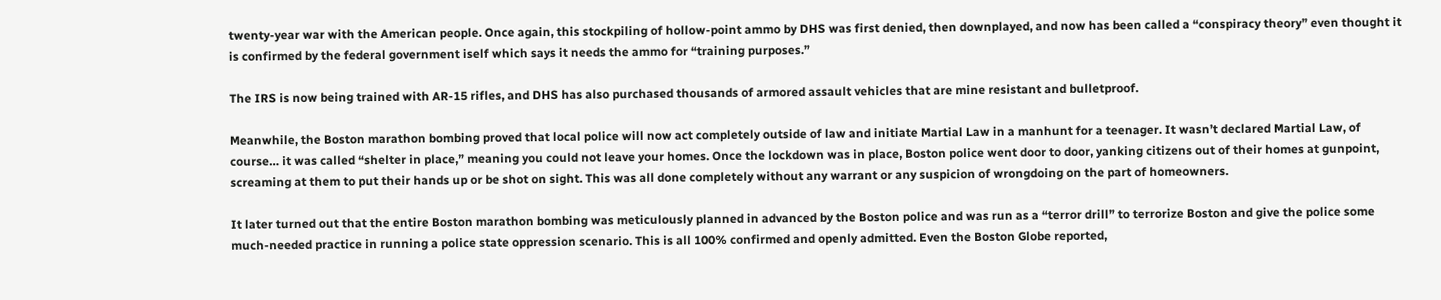twenty-year war with the American people. Once again, this stockpiling of hollow-point ammo by DHS was first denied, then downplayed, and now has been called a “conspiracy theory” even thought it is confirmed by the federal government iself which says it needs the ammo for “training purposes.”

The IRS is now being trained with AR-15 rifles, and DHS has also purchased thousands of armored assault vehicles that are mine resistant and bulletproof.

Meanwhile, the Boston marathon bombing proved that local police will now act completely outside of law and initiate Martial Law in a manhunt for a teenager. It wasn’t declared Martial Law, of course… it was called “shelter in place,” meaning you could not leave your homes. Once the lockdown was in place, Boston police went door to door, yanking citizens out of their homes at gunpoint, screaming at them to put their hands up or be shot on sight. This was all done completely without any warrant or any suspicion of wrongdoing on the part of homeowners.

It later turned out that the entire Boston marathon bombing was meticulously planned in advanced by the Boston police and was run as a “terror drill” to terrorize Boston and give the police some much-needed practice in running a police state oppression scenario. This is all 100% confirmed and openly admitted. Even the Boston Globe reported,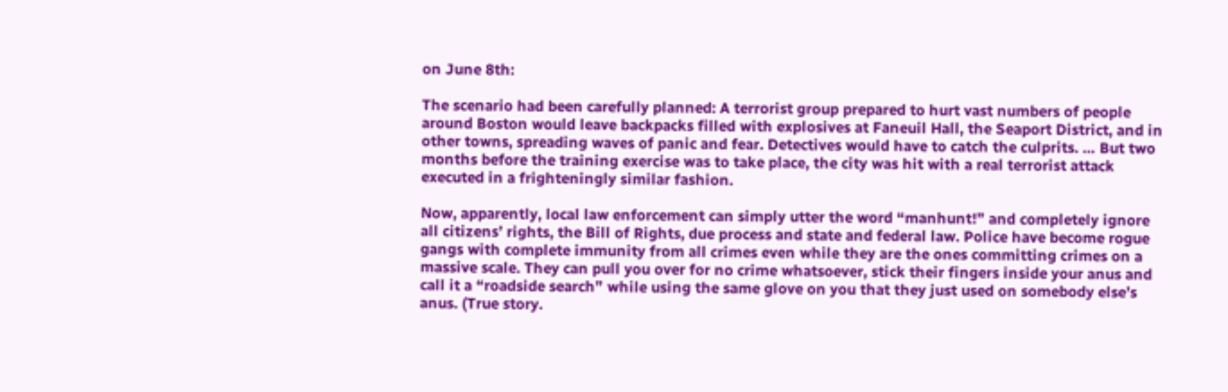on June 8th:

The scenario had been carefully planned: A terrorist group prepared to hurt vast numbers of people around Boston would leave backpacks filled with explosives at Faneuil Hall, the Seaport District, and in other towns, spreading waves of panic and fear. Detectives would have to catch the culprits. … But two months before the training exercise was to take place, the city was hit with a real terrorist attack executed in a frighteningly similar fashion.

Now, apparently, local law enforcement can simply utter the word “manhunt!” and completely ignore all citizens’ rights, the Bill of Rights, due process and state and federal law. Police have become rogue gangs with complete immunity from all crimes even while they are the ones committing crimes on a massive scale. They can pull you over for no crime whatsoever, stick their fingers inside your anus and call it a “roadside search” while using the same glove on you that they just used on somebody else’s anus. (True story.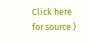Click here for source.)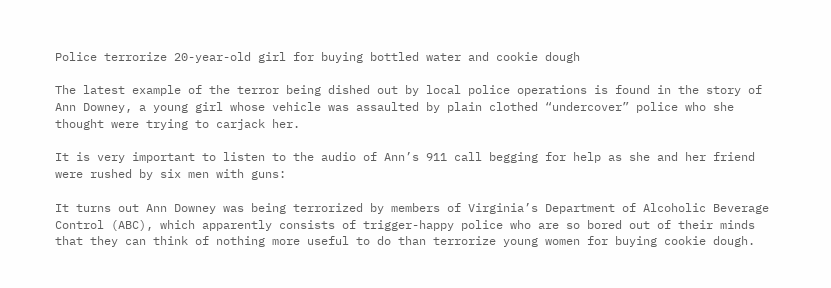Police terrorize 20-year-old girl for buying bottled water and cookie dough

The latest example of the terror being dished out by local police operations is found in the story of Ann Downey, a young girl whose vehicle was assaulted by plain clothed “undercover” police who she thought were trying to carjack her.

It is very important to listen to the audio of Ann’s 911 call begging for help as she and her friend were rushed by six men with guns:

It turns out Ann Downey was being terrorized by members of Virginia’s Department of Alcoholic Beverage Control (ABC), which apparently consists of trigger-happy police who are so bored out of their minds that they can think of nothing more useful to do than terrorize young women for buying cookie dough.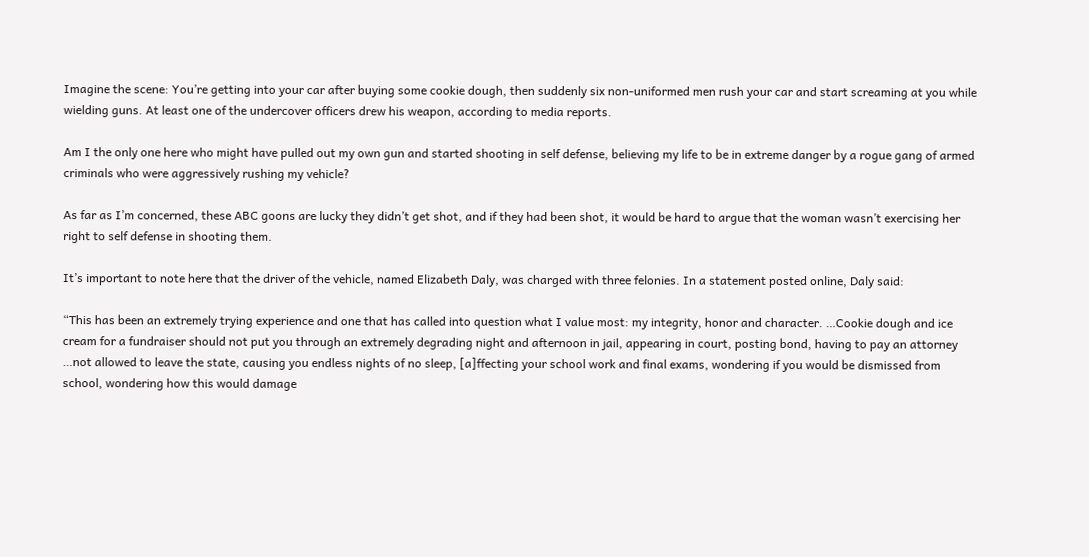Imagine the scene: You’re getting into your car after buying some cookie dough, then suddenly six non-uniformed men rush your car and start screaming at you while wielding guns. At least one of the undercover officers drew his weapon, according to media reports.

Am I the only one here who might have pulled out my own gun and started shooting in self defense, believing my life to be in extreme danger by a rogue gang of armed criminals who were aggressively rushing my vehicle?

As far as I’m concerned, these ABC goons are lucky they didn’t get shot, and if they had been shot, it would be hard to argue that the woman wasn’t exercising her right to self defense in shooting them.

It’s important to note here that the driver of the vehicle, named Elizabeth Daly, was charged with three felonies. In a statement posted online, Daly said:

“This has been an extremely trying experience and one that has called into question what I value most: my integrity, honor and character. …Cookie dough and ice cream for a fundraiser should not put you through an extremely degrading night and afternoon in jail, appearing in court, posting bond, having to pay an attorney …not allowed to leave the state, causing you endless nights of no sleep, [a]ffecting your school work and final exams, wondering if you would be dismissed from school, wondering how this would damage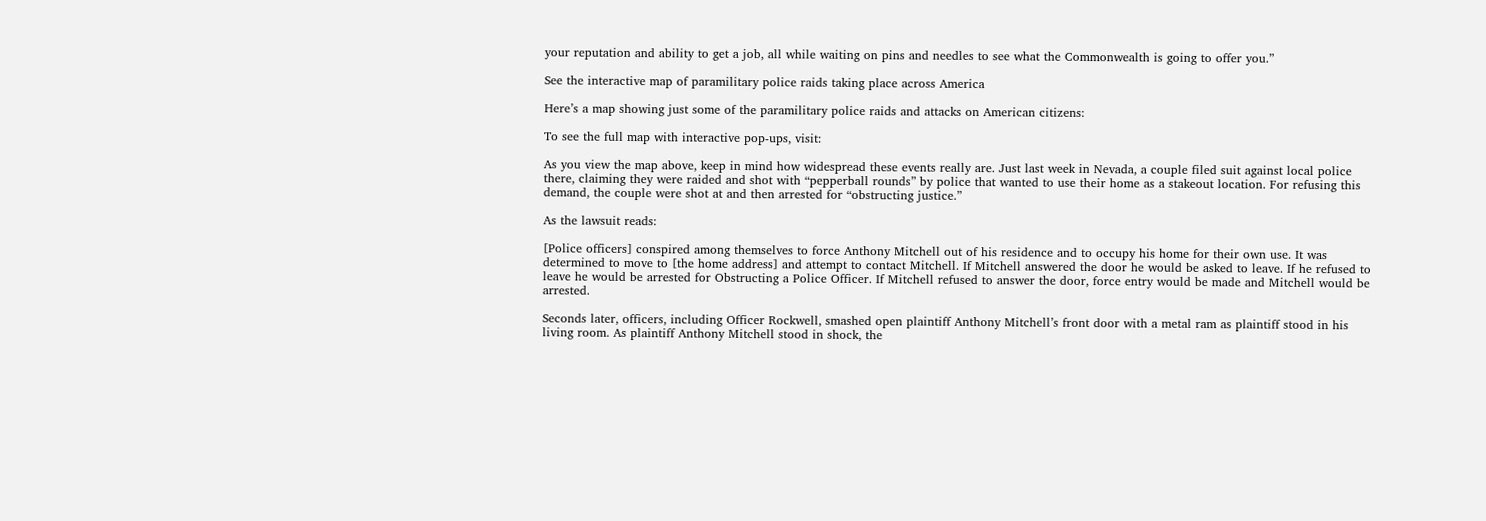your reputation and ability to get a job, all while waiting on pins and needles to see what the Commonwealth is going to offer you.”

See the interactive map of paramilitary police raids taking place across America

Here’s a map showing just some of the paramilitary police raids and attacks on American citizens:

To see the full map with interactive pop-ups, visit:

As you view the map above, keep in mind how widespread these events really are. Just last week in Nevada, a couple filed suit against local police there, claiming they were raided and shot with “pepperball rounds” by police that wanted to use their home as a stakeout location. For refusing this demand, the couple were shot at and then arrested for “obstructing justice.”

As the lawsuit reads:

[Police officers] conspired among themselves to force Anthony Mitchell out of his residence and to occupy his home for their own use. It was determined to move to [the home address] and attempt to contact Mitchell. If Mitchell answered the door he would be asked to leave. If he refused to leave he would be arrested for Obstructing a Police Officer. If Mitchell refused to answer the door, force entry would be made and Mitchell would be arrested.

Seconds later, officers, including Officer Rockwell, smashed open plaintiff Anthony Mitchell’s front door with a metal ram as plaintiff stood in his living room. As plaintiff Anthony Mitchell stood in shock, the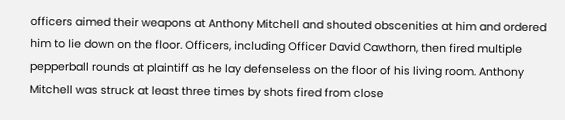officers aimed their weapons at Anthony Mitchell and shouted obscenities at him and ordered him to lie down on the floor. Officers, including Officer David Cawthorn, then fired multiple pepperball rounds at plaintiff as he lay defenseless on the floor of his living room. Anthony Mitchell was struck at least three times by shots fired from close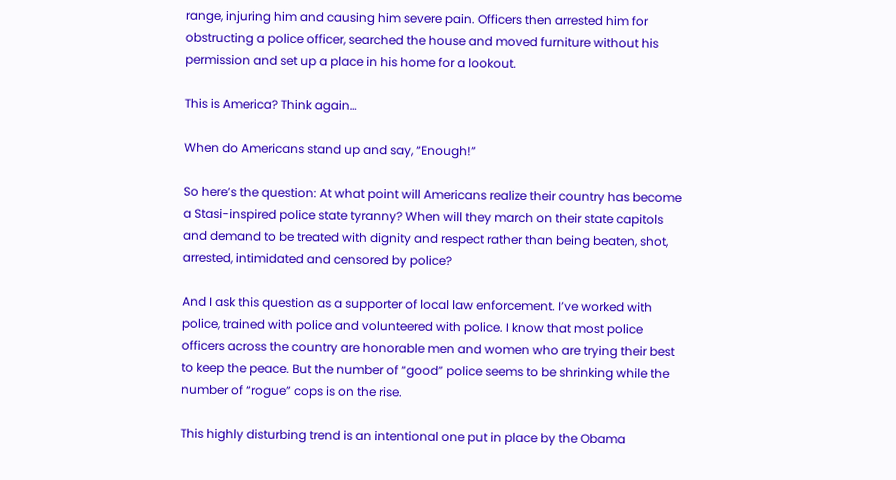range, injuring him and causing him severe pain. Officers then arrested him for obstructing a police officer, searched the house and moved furniture without his permission and set up a place in his home for a lookout.

This is America? Think again…

When do Americans stand up and say, “Enough!”

So here’s the question: At what point will Americans realize their country has become a Stasi-inspired police state tyranny? When will they march on their state capitols and demand to be treated with dignity and respect rather than being beaten, shot, arrested, intimidated and censored by police?

And I ask this question as a supporter of local law enforcement. I’ve worked with police, trained with police and volunteered with police. I know that most police officers across the country are honorable men and women who are trying their best to keep the peace. But the number of “good” police seems to be shrinking while the number of “rogue” cops is on the rise.

This highly disturbing trend is an intentional one put in place by the Obama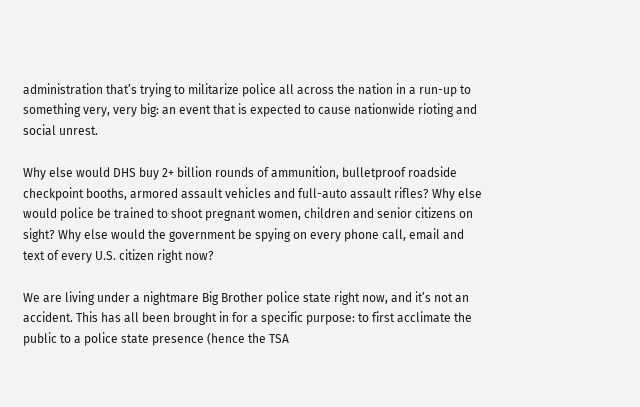administration that’s trying to militarize police all across the nation in a run-up to something very, very big: an event that is expected to cause nationwide rioting and social unrest.

Why else would DHS buy 2+ billion rounds of ammunition, bulletproof roadside checkpoint booths, armored assault vehicles and full-auto assault rifles? Why else would police be trained to shoot pregnant women, children and senior citizens on sight? Why else would the government be spying on every phone call, email and text of every U.S. citizen right now?

We are living under a nightmare Big Brother police state right now, and it’s not an accident. This has all been brought in for a specific purpose: to first acclimate the public to a police state presence (hence the TSA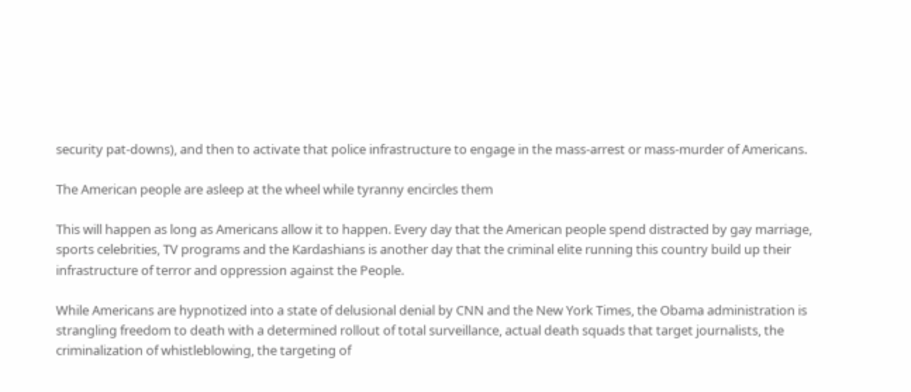security pat-downs), and then to activate that police infrastructure to engage in the mass-arrest or mass-murder of Americans.

The American people are asleep at the wheel while tyranny encircles them

This will happen as long as Americans allow it to happen. Every day that the American people spend distracted by gay marriage, sports celebrities, TV programs and the Kardashians is another day that the criminal elite running this country build up their infrastructure of terror and oppression against the People.

While Americans are hypnotized into a state of delusional denial by CNN and the New York Times, the Obama administration is strangling freedom to death with a determined rollout of total surveillance, actual death squads that target journalists, the criminalization of whistleblowing, the targeting of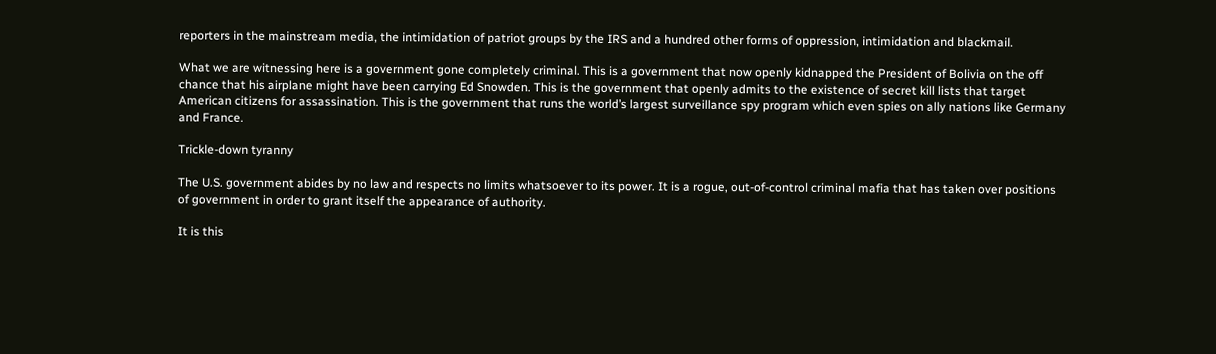reporters in the mainstream media, the intimidation of patriot groups by the IRS and a hundred other forms of oppression, intimidation and blackmail.

What we are witnessing here is a government gone completely criminal. This is a government that now openly kidnapped the President of Bolivia on the off chance that his airplane might have been carrying Ed Snowden. This is the government that openly admits to the existence of secret kill lists that target American citizens for assassination. This is the government that runs the world’s largest surveillance spy program which even spies on ally nations like Germany and France.

Trickle-down tyranny

The U.S. government abides by no law and respects no limits whatsoever to its power. It is a rogue, out-of-control criminal mafia that has taken over positions of government in order to grant itself the appearance of authority.

It is this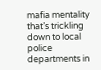mafia mentality that’s trickling down to local police departments in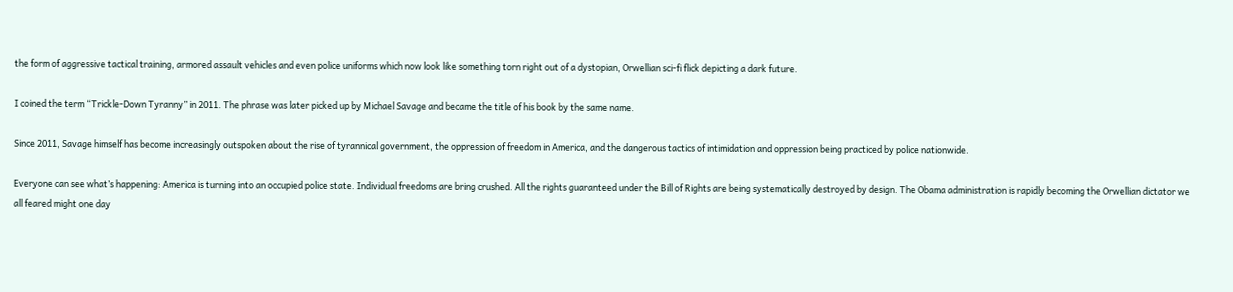the form of aggressive tactical training, armored assault vehicles and even police uniforms which now look like something torn right out of a dystopian, Orwellian sci-fi flick depicting a dark future.

I coined the term “Trickle-Down Tyranny” in 2011. The phrase was later picked up by Michael Savage and became the title of his book by the same name.

Since 2011, Savage himself has become increasingly outspoken about the rise of tyrannical government, the oppression of freedom in America, and the dangerous tactics of intimidation and oppression being practiced by police nationwide.

Everyone can see what’s happening: America is turning into an occupied police state. Individual freedoms are bring crushed. All the rights guaranteed under the Bill of Rights are being systematically destroyed by design. The Obama administration is rapidly becoming the Orwellian dictator we all feared might one day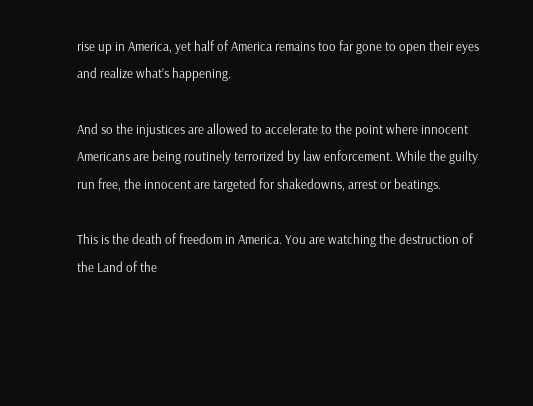rise up in America, yet half of America remains too far gone to open their eyes and realize what’s happening.

And so the injustices are allowed to accelerate to the point where innocent Americans are being routinely terrorized by law enforcement. While the guilty run free, the innocent are targeted for shakedowns, arrest or beatings.

This is the death of freedom in America. You are watching the destruction of the Land of the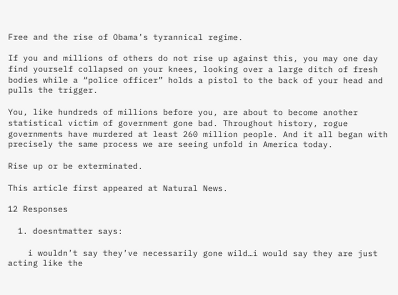Free and the rise of Obama’s tyrannical regime.

If you and millions of others do not rise up against this, you may one day find yourself collapsed on your knees, looking over a large ditch of fresh bodies while a “police officer” holds a pistol to the back of your head and pulls the trigger.

You, like hundreds of millions before you, are about to become another statistical victim of government gone bad. Throughout history, rogue governments have murdered at least 260 million people. And it all began with precisely the same process we are seeing unfold in America today.

Rise up or be exterminated.

This article first appeared at Natural News.

12 Responses

  1. doesntmatter says:

    i wouldn’t say they’ve necessarily gone wild…i would say they are just acting like the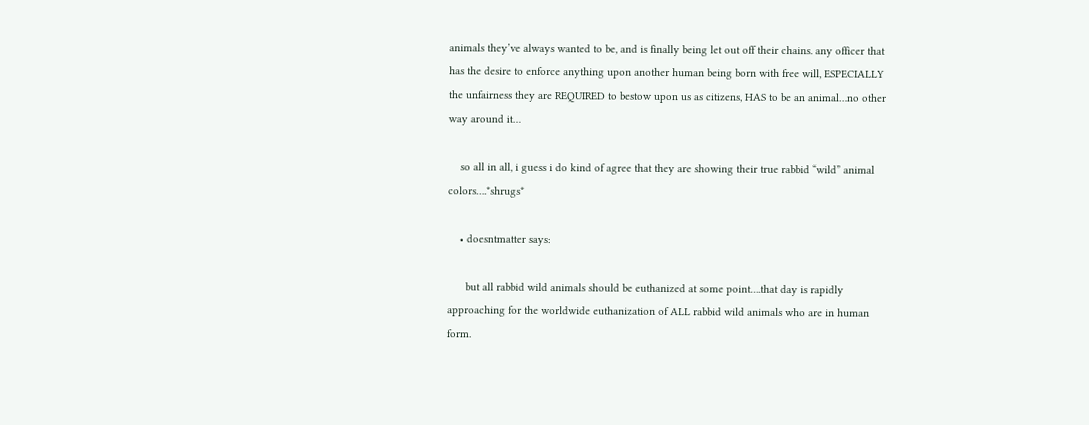animals they’ve always wanted to be, and is finally being let out off their chains. any officer that has the desire to enforce anything upon another human being born with free will, ESPECIALLY the unfairness they are REQUIRED to bestow upon us as citizens, HAS to be an animal…no other way around it…

    so all in all, i guess i do kind of agree that they are showing their true rabbid “wild” animal colors….*shrugs*

    • doesntmatter says:

      but all rabbid wild animals should be euthanized at some point….that day is rapidly approaching for the worldwide euthanization of ALL rabbid wild animals who are in human form.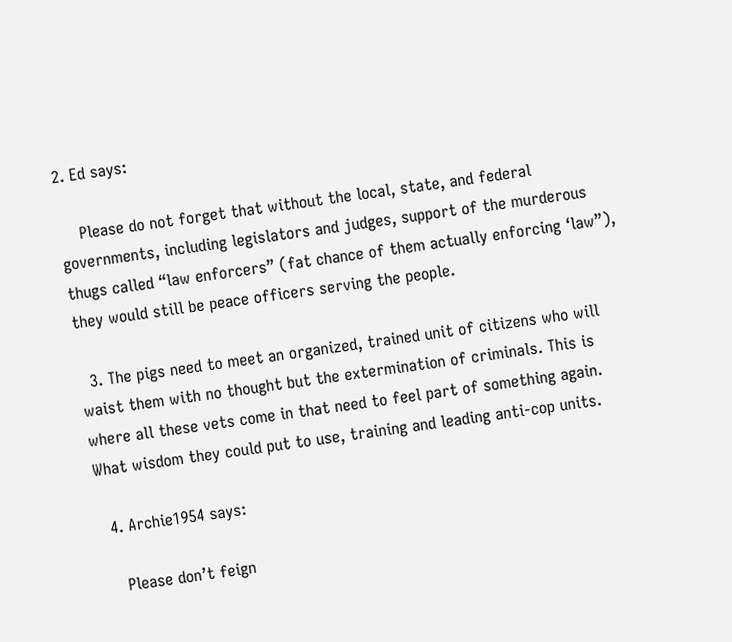2. Ed says:

    Please do not forget that without the local, state, and federal governments, including legislators and judges, support of the murderous thugs called “law enforcers” (fat chance of them actually enforcing ‘law”), they would still be peace officers serving the people.

  3. The pigs need to meet an organized, trained unit of citizens who will waist them with no thought but the extermination of criminals. This is where all these vets come in that need to feel part of something again. What wisdom they could put to use, training and leading anti-cop units.

  4. Archie1954 says:

    Please don’t feign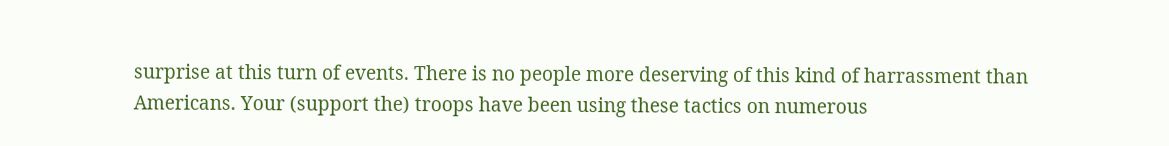surprise at this turn of events. There is no people more deserving of this kind of harrassment than Americans. Your (support the) troops have been using these tactics on numerous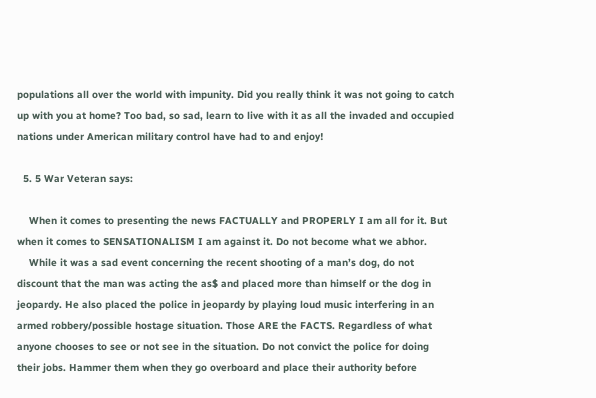populations all over the world with impunity. Did you really think it was not going to catch up with you at home? Too bad, so sad, learn to live with it as all the invaded and occupied nations under American military control have had to and enjoy!

  5. 5 War Veteran says:

    When it comes to presenting the news FACTUALLY and PROPERLY I am all for it. But when it comes to SENSATIONALISM I am against it. Do not become what we abhor.
    While it was a sad event concerning the recent shooting of a man’s dog, do not discount that the man was acting the as$ and placed more than himself or the dog in jeopardy. He also placed the police in jeopardy by playing loud music interfering in an armed robbery/possible hostage situation. Those ARE the FACTS. Regardless of what anyone chooses to see or not see in the situation. Do not convict the police for doing their jobs. Hammer them when they go overboard and place their authority before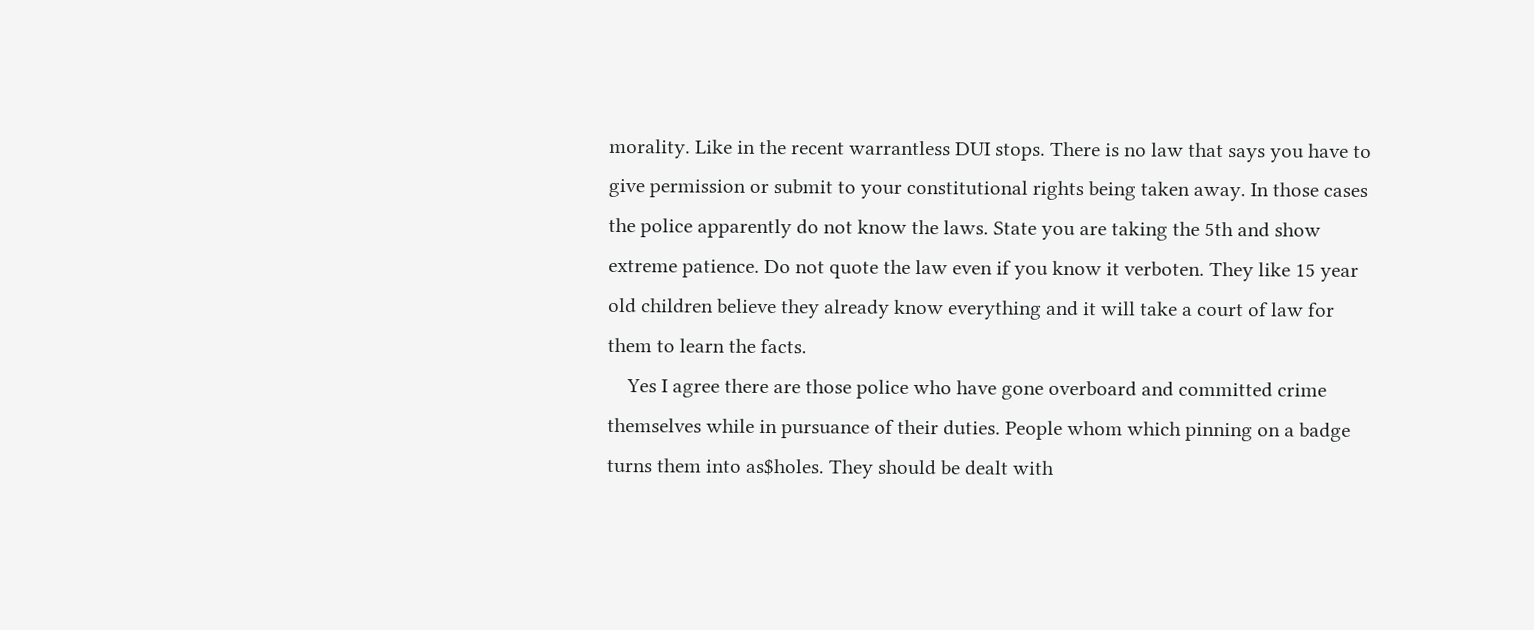morality. Like in the recent warrantless DUI stops. There is no law that says you have to give permission or submit to your constitutional rights being taken away. In those cases the police apparently do not know the laws. State you are taking the 5th and show extreme patience. Do not quote the law even if you know it verboten. They like 15 year old children believe they already know everything and it will take a court of law for them to learn the facts.
    Yes I agree there are those police who have gone overboard and committed crime themselves while in pursuance of their duties. People whom which pinning on a badge turns them into as$holes. They should be dealt with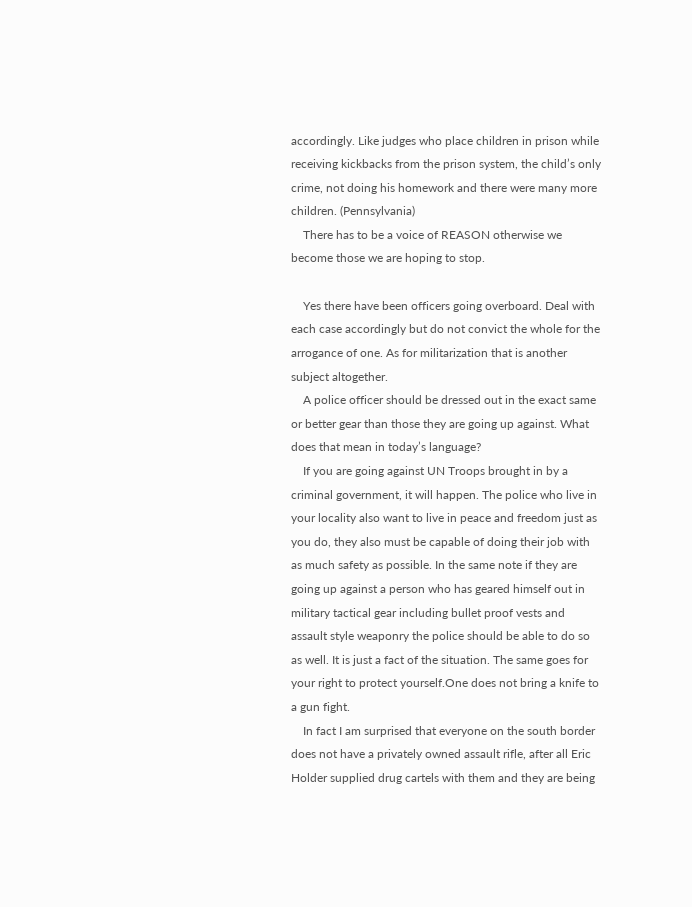accordingly. Like judges who place children in prison while receiving kickbacks from the prison system, the child’s only crime, not doing his homework and there were many more children. (Pennsylvania)
    There has to be a voice of REASON otherwise we become those we are hoping to stop.

    Yes there have been officers going overboard. Deal with each case accordingly but do not convict the whole for the arrogance of one. As for militarization that is another subject altogether.
    A police officer should be dressed out in the exact same or better gear than those they are going up against. What does that mean in today’s language?
    If you are going against UN Troops brought in by a criminal government, it will happen. The police who live in your locality also want to live in peace and freedom just as you do, they also must be capable of doing their job with as much safety as possible. In the same note if they are going up against a person who has geared himself out in military tactical gear including bullet proof vests and assault style weaponry the police should be able to do so as well. It is just a fact of the situation. The same goes for your right to protect yourself.One does not bring a knife to a gun fight.
    In fact I am surprised that everyone on the south border does not have a privately owned assault rifle, after all Eric Holder supplied drug cartels with them and they are being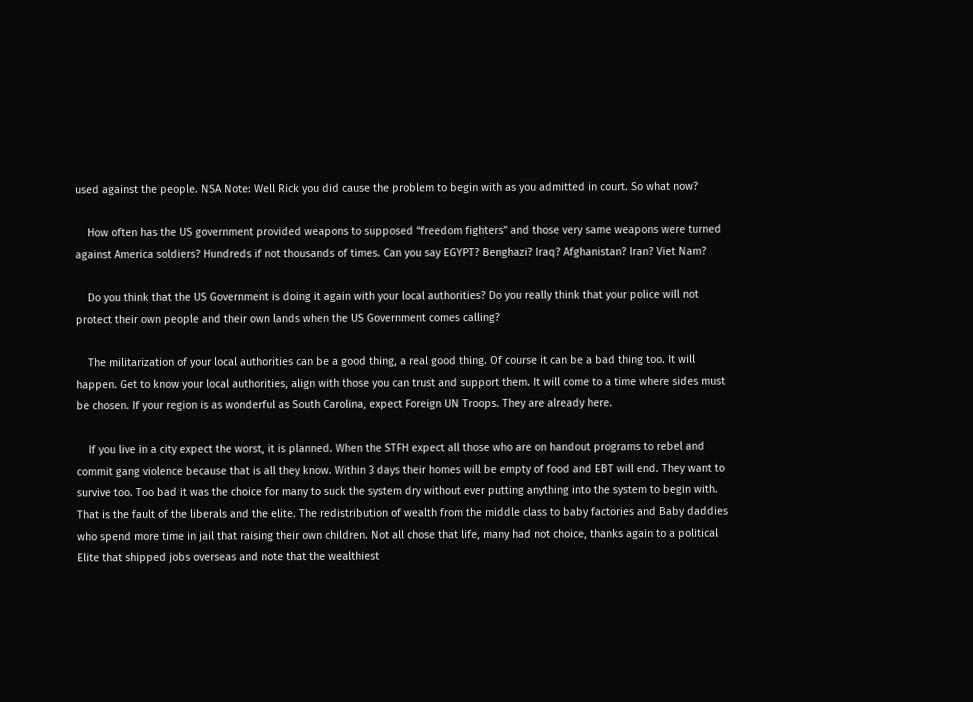used against the people. NSA Note: Well Rick you did cause the problem to begin with as you admitted in court. So what now?

    How often has the US government provided weapons to supposed “freedom fighters” and those very same weapons were turned against America soldiers? Hundreds if not thousands of times. Can you say EGYPT? Benghazi? Iraq? Afghanistan? Iran? Viet Nam?

    Do you think that the US Government is doing it again with your local authorities? Do you really think that your police will not protect their own people and their own lands when the US Government comes calling?

    The militarization of your local authorities can be a good thing, a real good thing. Of course it can be a bad thing too. It will happen. Get to know your local authorities, align with those you can trust and support them. It will come to a time where sides must be chosen. If your region is as wonderful as South Carolina, expect Foreign UN Troops. They are already here.

    If you live in a city expect the worst, it is planned. When the STFH expect all those who are on handout programs to rebel and commit gang violence because that is all they know. Within 3 days their homes will be empty of food and EBT will end. They want to survive too. Too bad it was the choice for many to suck the system dry without ever putting anything into the system to begin with. That is the fault of the liberals and the elite. The redistribution of wealth from the middle class to baby factories and Baby daddies who spend more time in jail that raising their own children. Not all chose that life, many had not choice, thanks again to a political Elite that shipped jobs overseas and note that the wealthiest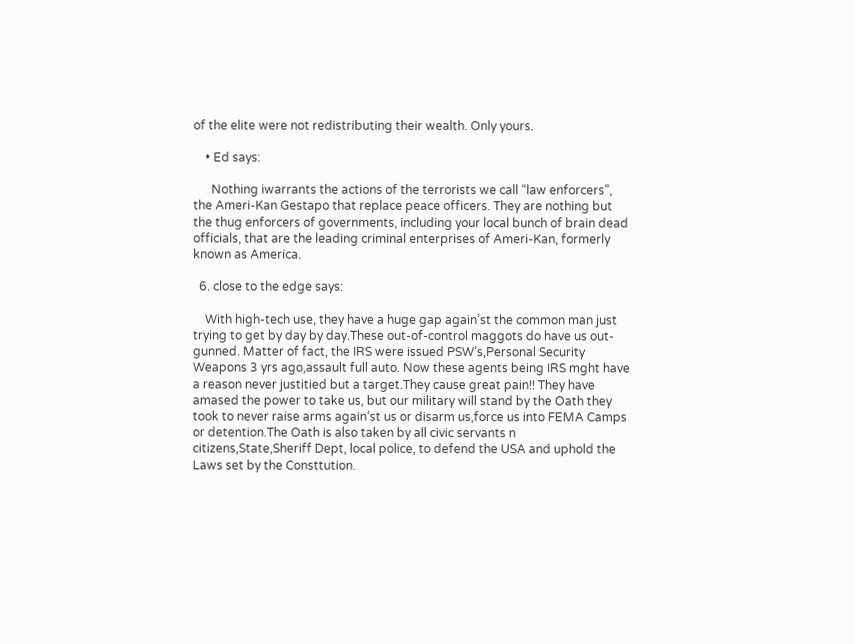of the elite were not redistributing their wealth. Only yours.

    • Ed says:

      Nothing iwarrants the actions of the terrorists we call “law enforcers”, the Ameri-Kan Gestapo that replace peace officers. They are nothing but the thug enforcers of governments, including your local bunch of brain dead officials, that are the leading criminal enterprises of Ameri-Kan, formerly known as America.

  6. close to the edge says:

    With high-tech use, they have a huge gap again’st the common man just trying to get by day by day.These out-of-control maggots do have us out-gunned. Matter of fact, the IRS were issued PSW’s,Personal Security Weapons 3 yrs ago,assault full auto. Now these agents being IRS mght have a reason never justitied but a target.They cause great pain!! They have amased the power to take us, but our military will stand by the Oath they took to never raise arms again’st us or disarm us,force us into FEMA Camps or detention.The Oath is also taken by all civic servants n citizens,State,Sheriff Dept, local police, to defend the USA and uphold the Laws set by the Consttution.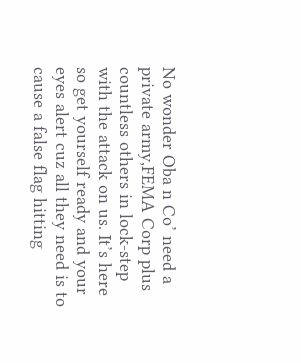No wonder Oba n Co’ need a private army,FEMA Corp plus countless others in lock-step with the attack on us. It’s here so get yourself ready and your eyes alert cuz all they need is to cause a false flag hitting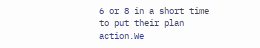6 or 8 in a short time to put their plan action.We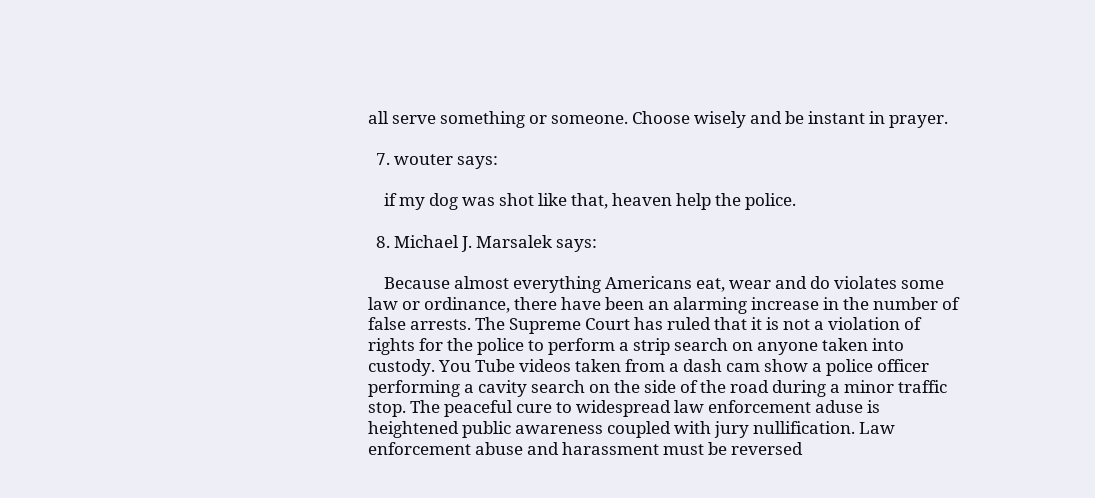all serve something or someone. Choose wisely and be instant in prayer.

  7. wouter says:

    if my dog was shot like that, heaven help the police.

  8. Michael J. Marsalek says:

    Because almost everything Americans eat, wear and do violates some law or ordinance, there have been an alarming increase in the number of false arrests. The Supreme Court has ruled that it is not a violation of rights for the police to perform a strip search on anyone taken into custody. You Tube videos taken from a dash cam show a police officer performing a cavity search on the side of the road during a minor traffic stop. The peaceful cure to widespread law enforcement aduse is heightened public awareness coupled with jury nullification. Law enforcement abuse and harassment must be reversed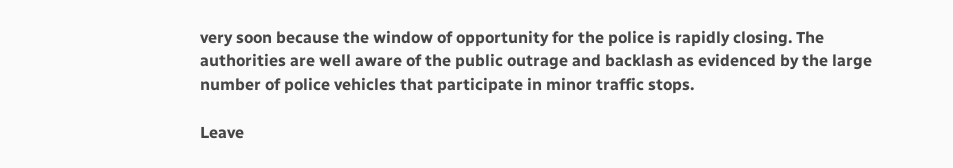very soon because the window of opportunity for the police is rapidly closing. The authorities are well aware of the public outrage and backlash as evidenced by the large number of police vehicles that participate in minor traffic stops.

Leave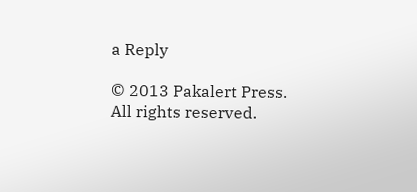a Reply

© 2013 Pakalert Press. All rights reserved.